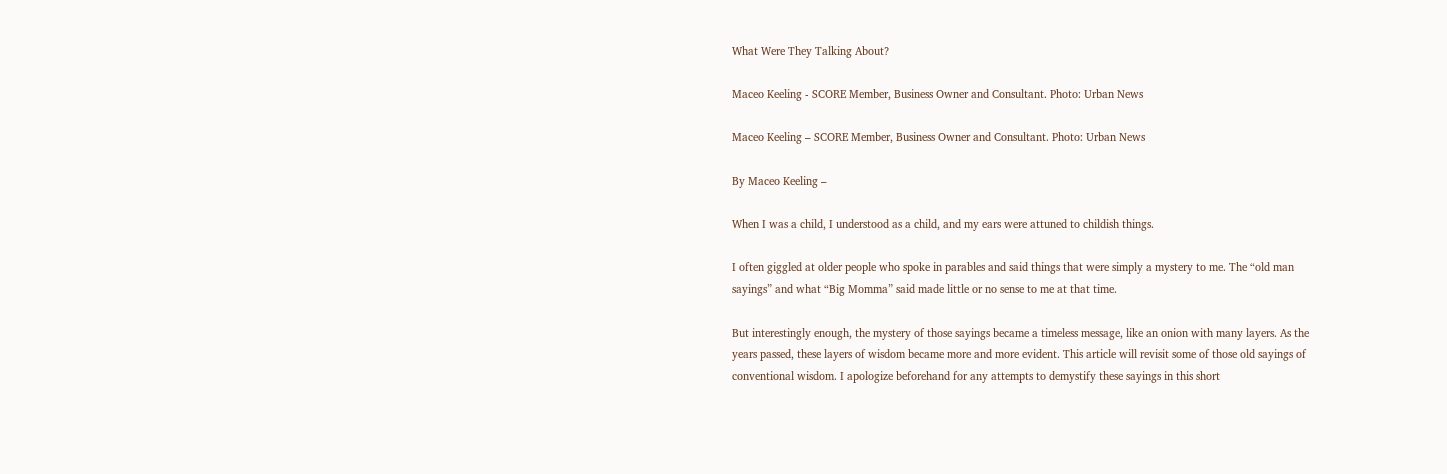What Were They Talking About?

Maceo Keeling - SCORE Member, Business Owner and Consultant. Photo: Urban News

Maceo Keeling – SCORE Member, Business Owner and Consultant. Photo: Urban News

By Maceo Keeling –

When I was a child, I understood as a child, and my ears were attuned to childish things.

I often giggled at older people who spoke in parables and said things that were simply a mystery to me. The “old man sayings” and what “Big Momma” said made little or no sense to me at that time.

But interestingly enough, the mystery of those sayings became a timeless message, like an onion with many layers. As the years passed, these layers of wisdom became more and more evident. This article will revisit some of those old sayings of conventional wisdom. I apologize beforehand for any attempts to demystify these sayings in this short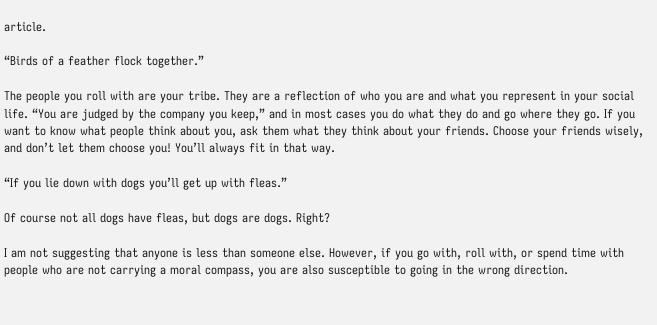article.

“Birds of a feather flock together.”

The people you roll with are your tribe. They are a reflection of who you are and what you represent in your social life. “You are judged by the company you keep,” and in most cases you do what they do and go where they go. If you want to know what people think about you, ask them what they think about your friends. Choose your friends wisely, and don’t let them choose you! You’ll always fit in that way.

“If you lie down with dogs you’ll get up with fleas.”

Of course not all dogs have fleas, but dogs are dogs. Right?

I am not suggesting that anyone is less than someone else. However, if you go with, roll with, or spend time with people who are not carrying a moral compass, you are also susceptible to going in the wrong direction.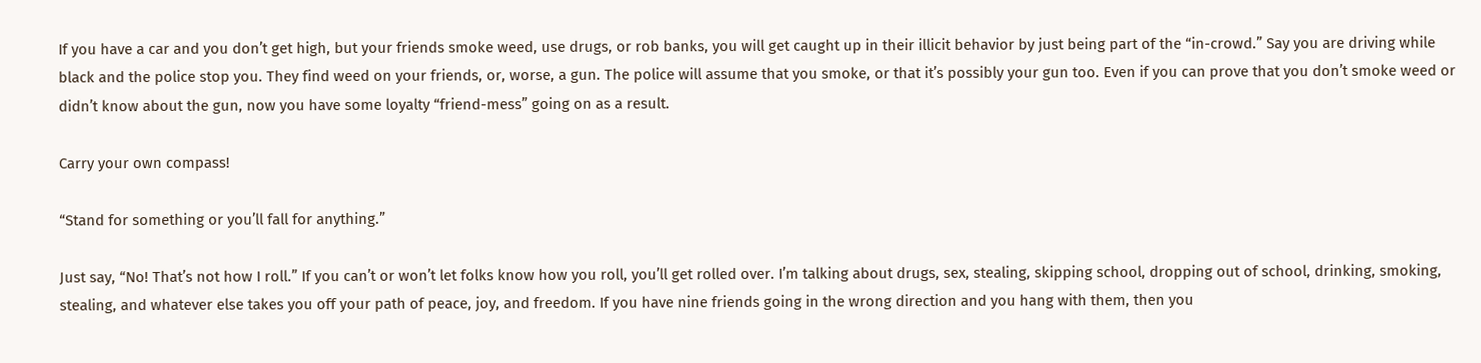If you have a car and you don’t get high, but your friends smoke weed, use drugs, or rob banks, you will get caught up in their illicit behavior by just being part of the “in-crowd.” Say you are driving while black and the police stop you. They find weed on your friends, or, worse, a gun. The police will assume that you smoke, or that it’s possibly your gun too. Even if you can prove that you don’t smoke weed or didn’t know about the gun, now you have some loyalty “friend-mess” going on as a result.

Carry your own compass!

“Stand for something or you’ll fall for anything.”

Just say, “No! That’s not how I roll.” If you can’t or won’t let folks know how you roll, you’ll get rolled over. I’m talking about drugs, sex, stealing, skipping school, dropping out of school, drinking, smoking, stealing, and whatever else takes you off your path of peace, joy, and freedom. If you have nine friends going in the wrong direction and you hang with them, then you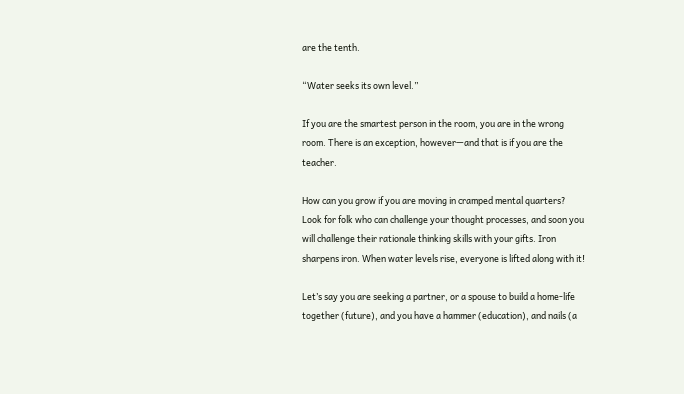are the tenth.

“Water seeks its own level.”

If you are the smartest person in the room, you are in the wrong room. There is an exception, however—and that is if you are the teacher.

How can you grow if you are moving in cramped mental quarters? Look for folk who can challenge your thought processes, and soon you will challenge their rationale thinking skills with your gifts. Iron sharpens iron. When water levels rise, everyone is lifted along with it!

Let’s say you are seeking a partner, or a spouse to build a home-life together (future), and you have a hammer (education), and nails (a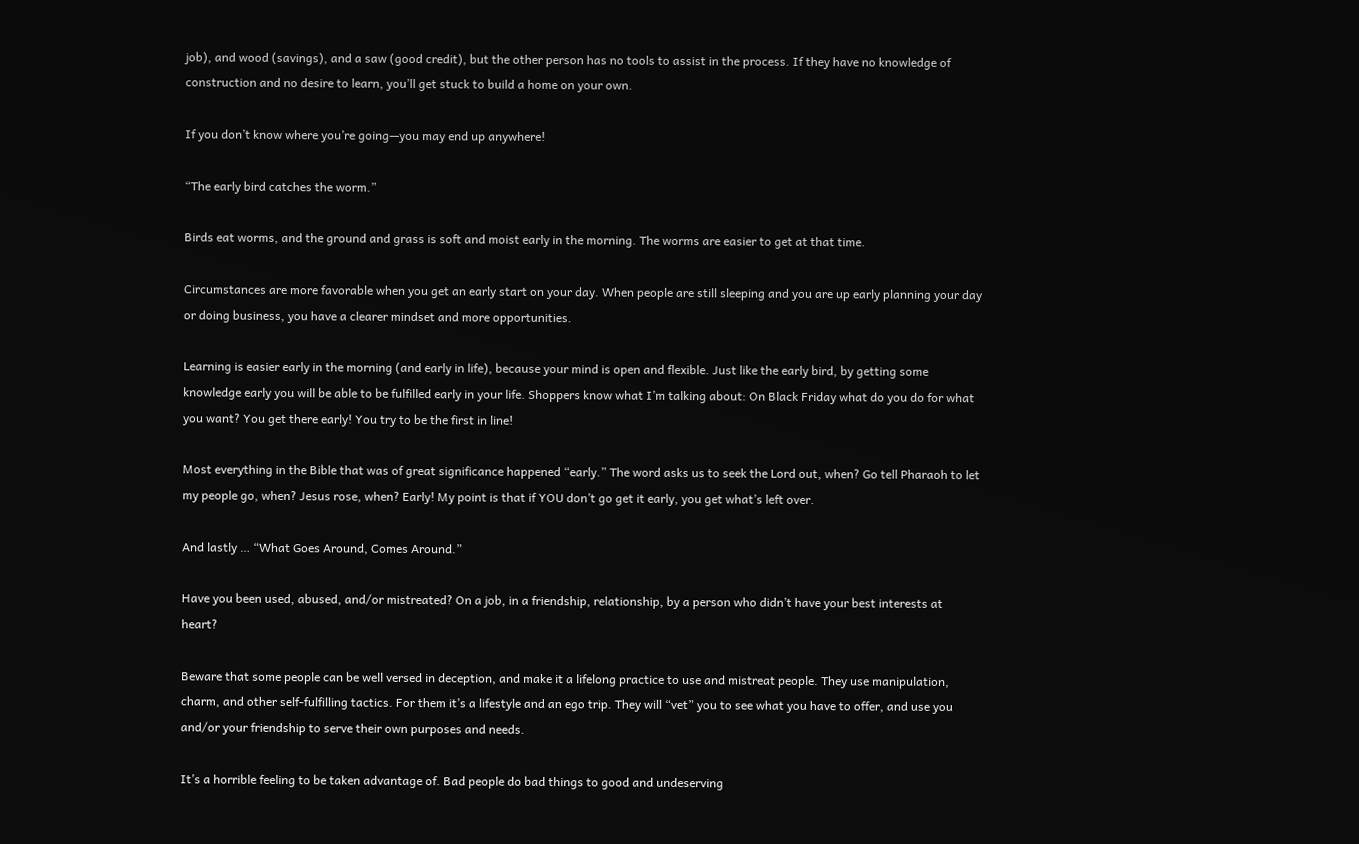job), and wood (savings), and a saw (good credit), but the other person has no tools to assist in the process. If they have no knowledge of construction and no desire to learn, you’ll get stuck to build a home on your own.

If you don’t know where you’re going—you may end up anywhere!

“The early bird catches the worm.”

Birds eat worms, and the ground and grass is soft and moist early in the morning. The worms are easier to get at that time.

Circumstances are more favorable when you get an early start on your day. When people are still sleeping and you are up early planning your day or doing business, you have a clearer mindset and more opportunities.

Learning is easier early in the morning (and early in life), because your mind is open and flexible. Just like the early bird, by getting some knowledge early you will be able to be fulfilled early in your life. Shoppers know what I’m talking about: On Black Friday what do you do for what you want? You get there early! You try to be the first in line!

Most everything in the Bible that was of great significance happened “early.” The word asks us to seek the Lord out, when? Go tell Pharaoh to let my people go, when? Jesus rose, when? Early! My point is that if YOU don’t go get it early, you get what’s left over.

And lastly … “What Goes Around, Comes Around.”

Have you been used, abused, and/or mistreated? On a job, in a friendship, relationship, by a person who didn’t have your best interests at heart?

Beware that some people can be well versed in deception, and make it a lifelong practice to use and mistreat people. They use manipulation, charm, and other self-fulfilling tactics. For them it’s a lifestyle and an ego trip. They will “vet” you to see what you have to offer, and use you and/or your friendship to serve their own purposes and needs.

It’s a horrible feeling to be taken advantage of. Bad people do bad things to good and undeserving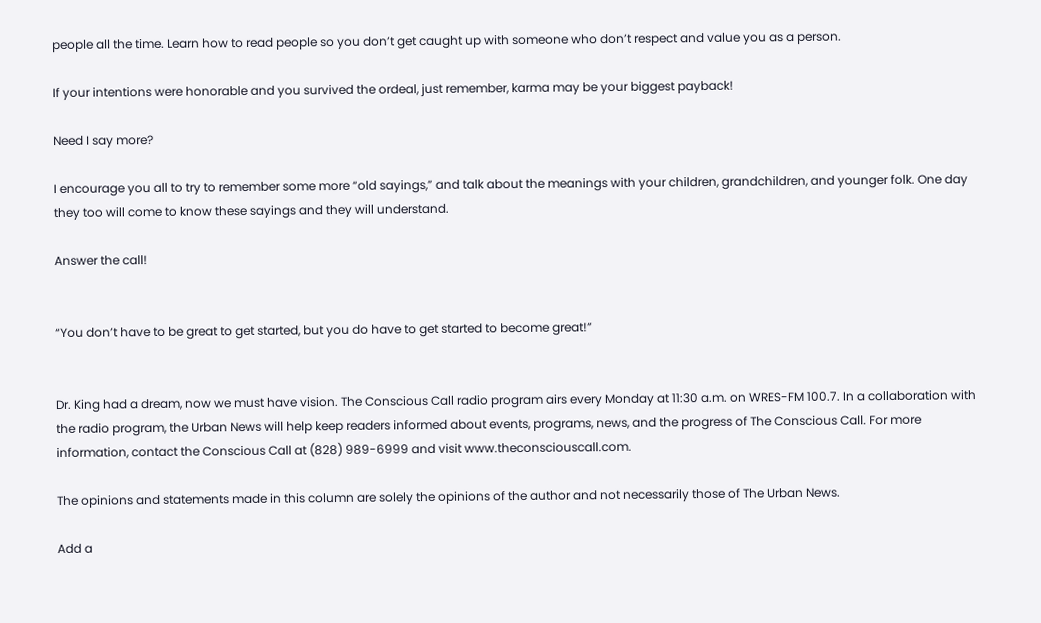people all the time. Learn how to read people so you don’t get caught up with someone who don’t respect and value you as a person.

If your intentions were honorable and you survived the ordeal, just remember, karma may be your biggest payback!

Need I say more?

I encourage you all to try to remember some more “old sayings,” and talk about the meanings with your children, grandchildren, and younger folk. One day they too will come to know these sayings and they will understand.

Answer the call!


“You don’t have to be great to get started, but you do have to get started to become great!”


Dr. King had a dream, now we must have vision. The Conscious Call radio program airs every Monday at 11:30 a.m. on WRES-FM 100.7. In a collaboration with the radio program, the Urban News will help keep readers informed about events, programs, news, and the progress of The Conscious Call. For more information, contact the Conscious Call at (828) 989-6999 and visit www.theconsciouscall.com.

The opinions and statements made in this column are solely the opinions of the author and not necessarily those of The Urban News.

Add a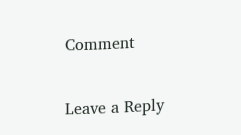Comment

Leave a Reply